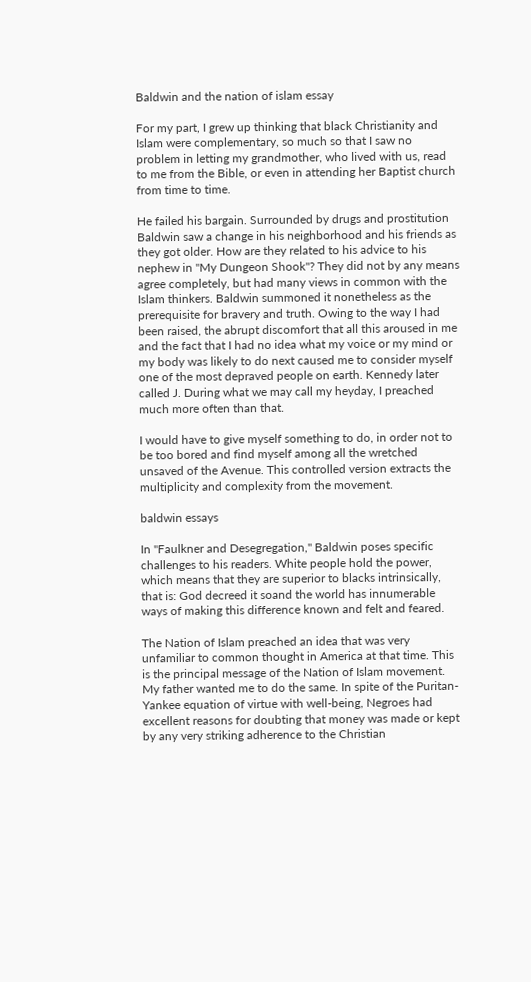Baldwin and the nation of islam essay

For my part, I grew up thinking that black Christianity and Islam were complementary, so much so that I saw no problem in letting my grandmother, who lived with us, read to me from the Bible, or even in attending her Baptist church from time to time.

He failed his bargain. Surrounded by drugs and prostitution Baldwin saw a change in his neighborhood and his friends as they got older. How are they related to his advice to his nephew in "My Dungeon Shook"? They did not by any means agree completely, but had many views in common with the Islam thinkers. Baldwin summoned it nonetheless as the prerequisite for bravery and truth. Owing to the way I had been raised, the abrupt discomfort that all this aroused in me and the fact that I had no idea what my voice or my mind or my body was likely to do next caused me to consider myself one of the most depraved people on earth. Kennedy later called J. During what we may call my heyday, I preached much more often than that.

I would have to give myself something to do, in order not to be too bored and find myself among all the wretched unsaved of the Avenue. This controlled version extracts the multiplicity and complexity from the movement.

baldwin essays

In "Faulkner and Desegregation," Baldwin poses specific challenges to his readers. White people hold the power, which means that they are superior to blacks intrinsically, that is: God decreed it soand the world has innumerable ways of making this difference known and felt and feared.

The Nation of Islam preached an idea that was very unfamiliar to common thought in America at that time. This is the principal message of the Nation of Islam movement. My father wanted me to do the same. In spite of the Puritan-Yankee equation of virtue with well-being, Negroes had excellent reasons for doubting that money was made or kept by any very striking adherence to the Christian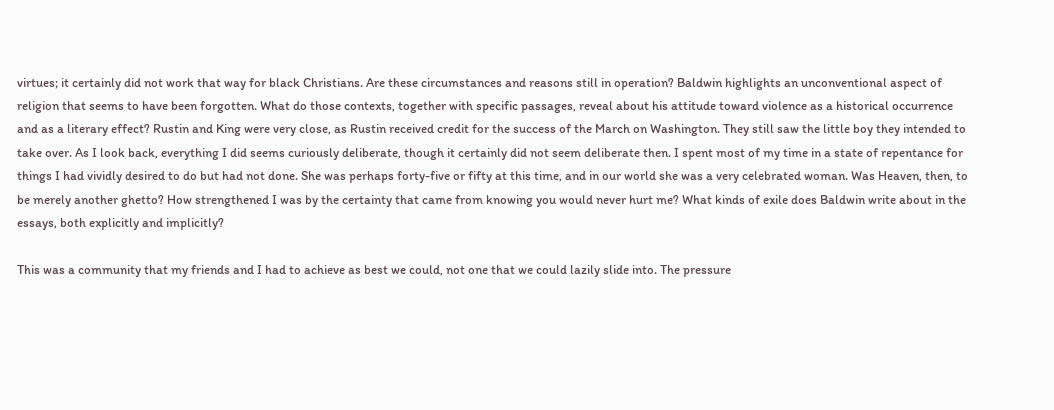virtues; it certainly did not work that way for black Christians. Are these circumstances and reasons still in operation? Baldwin highlights an unconventional aspect of religion that seems to have been forgotten. What do those contexts, together with specific passages, reveal about his attitude toward violence as a historical occurrence and as a literary effect? Rustin and King were very close, as Rustin received credit for the success of the March on Washington. They still saw the little boy they intended to take over. As I look back, everything I did seems curiously deliberate, though it certainly did not seem deliberate then. I spent most of my time in a state of repentance for things I had vividly desired to do but had not done. She was perhaps forty-five or fifty at this time, and in our world she was a very celebrated woman. Was Heaven, then, to be merely another ghetto? How strengthened I was by the certainty that came from knowing you would never hurt me? What kinds of exile does Baldwin write about in the essays, both explicitly and implicitly?

This was a community that my friends and I had to achieve as best we could, not one that we could lazily slide into. The pressure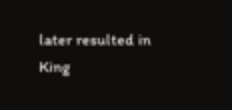later resulted in King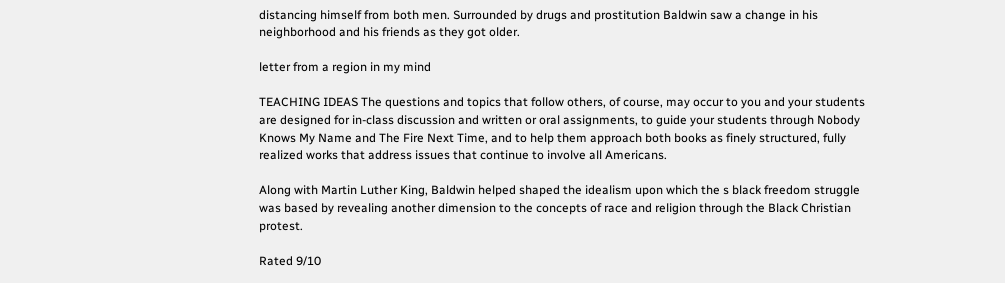distancing himself from both men. Surrounded by drugs and prostitution Baldwin saw a change in his neighborhood and his friends as they got older.

letter from a region in my mind

TEACHING IDEAS The questions and topics that follow others, of course, may occur to you and your students are designed for in-class discussion and written or oral assignments, to guide your students through Nobody Knows My Name and The Fire Next Time, and to help them approach both books as finely structured, fully realized works that address issues that continue to involve all Americans.

Along with Martin Luther King, Baldwin helped shaped the idealism upon which the s black freedom struggle was based by revealing another dimension to the concepts of race and religion through the Black Christian protest.

Rated 9/10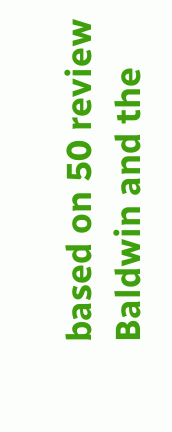based on 50 review
Baldwin and the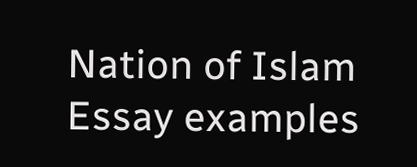Nation of Islam Essay examples